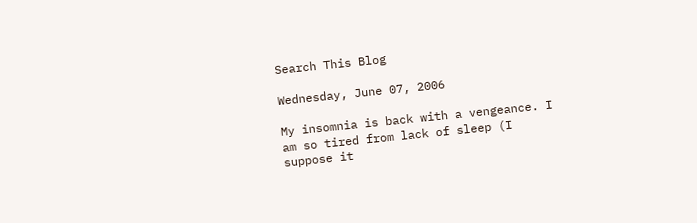Search This Blog

Wednesday, June 07, 2006

My insomnia is back with a vengeance. I am so tired from lack of sleep (I suppose it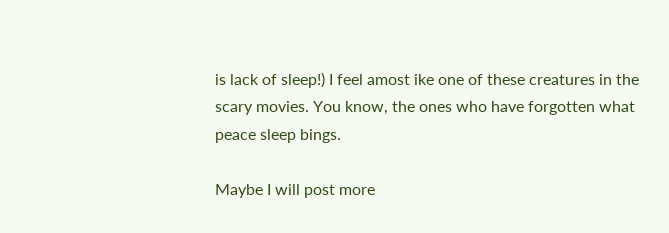is lack of sleep!) I feel amost ike one of these creatures in the scary movies. You know, the ones who have forgotten what peace sleep bings.

Maybe I will post more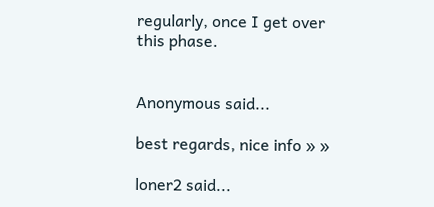regularly, once I get over this phase.


Anonymous said...

best regards, nice info » »

loner2 said...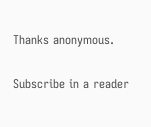Thanks anonymous.

Subscribe in a reader